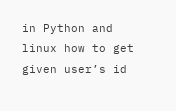in Python and linux how to get given user’s id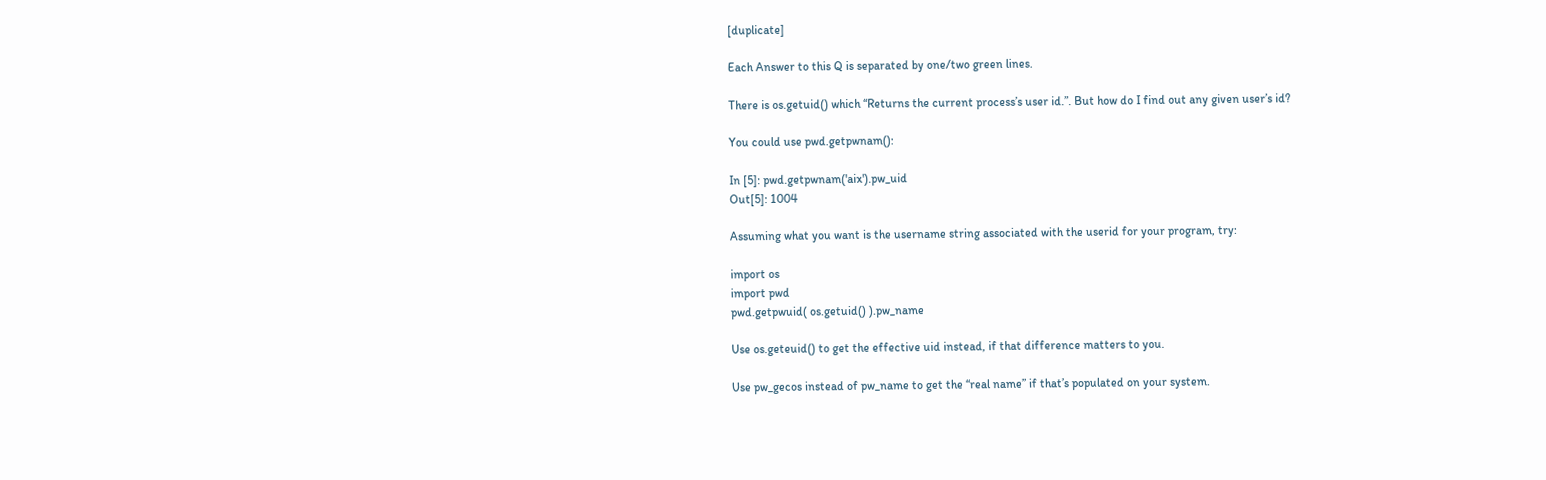[duplicate]

Each Answer to this Q is separated by one/two green lines.

There is os.getuid() which “Returns the current process’s user id.”. But how do I find out any given user’s id?

You could use pwd.getpwnam():

In [5]: pwd.getpwnam('aix').pw_uid
Out[5]: 1004

Assuming what you want is the username string associated with the userid for your program, try:

import os
import pwd
pwd.getpwuid( os.getuid() ).pw_name

Use os.geteuid() to get the effective uid instead, if that difference matters to you.

Use pw_gecos instead of pw_name to get the “real name” if that’s populated on your system.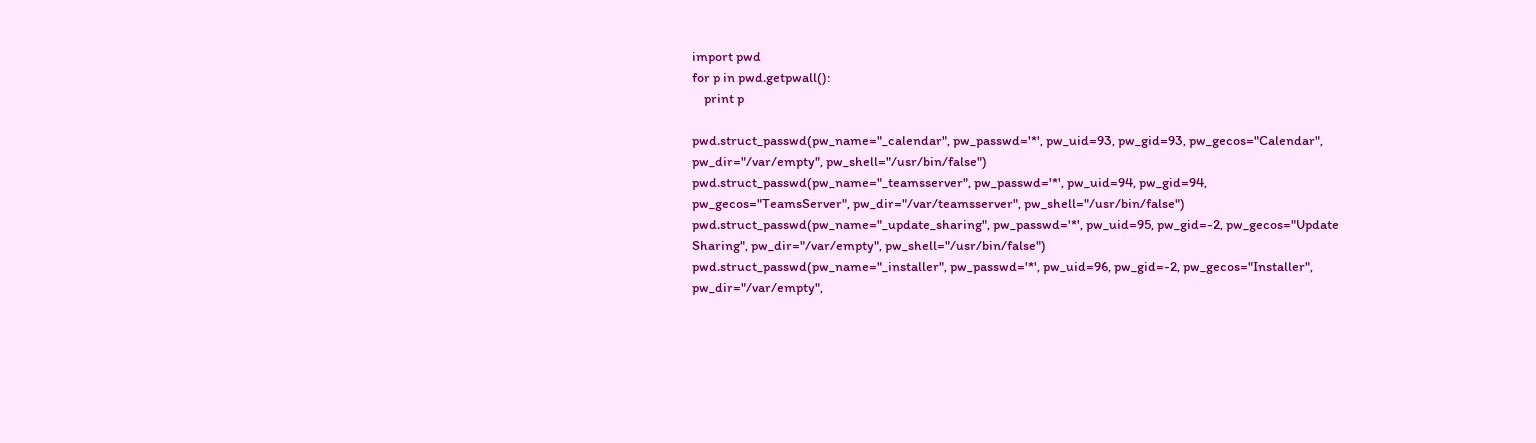import pwd
for p in pwd.getpwall():
    print p

pwd.struct_passwd(pw_name="_calendar", pw_passwd='*', pw_uid=93, pw_gid=93, pw_gecos="Calendar", pw_dir="/var/empty", pw_shell="/usr/bin/false")
pwd.struct_passwd(pw_name="_teamsserver", pw_passwd='*', pw_uid=94, pw_gid=94, pw_gecos="TeamsServer", pw_dir="/var/teamsserver", pw_shell="/usr/bin/false")
pwd.struct_passwd(pw_name="_update_sharing", pw_passwd='*', pw_uid=95, pw_gid=-2, pw_gecos="Update Sharing", pw_dir="/var/empty", pw_shell="/usr/bin/false")
pwd.struct_passwd(pw_name="_installer", pw_passwd='*', pw_uid=96, pw_gid=-2, pw_gecos="Installer", pw_dir="/var/empty",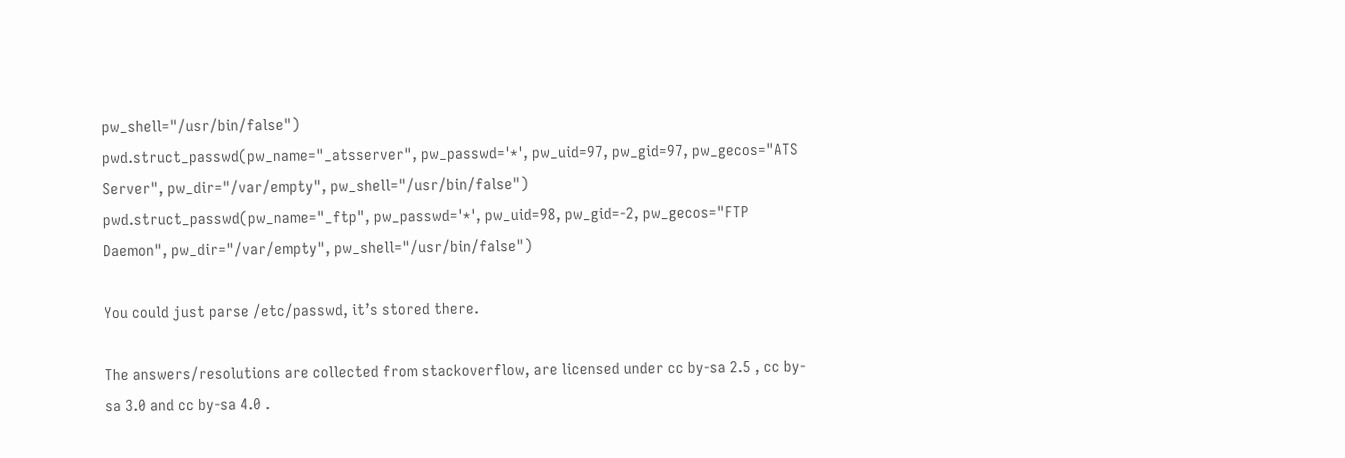pw_shell="/usr/bin/false")
pwd.struct_passwd(pw_name="_atsserver", pw_passwd='*', pw_uid=97, pw_gid=97, pw_gecos="ATS Server", pw_dir="/var/empty", pw_shell="/usr/bin/false")
pwd.struct_passwd(pw_name="_ftp", pw_passwd='*', pw_uid=98, pw_gid=-2, pw_gecos="FTP Daemon", pw_dir="/var/empty", pw_shell="/usr/bin/false")

You could just parse /etc/passwd, it’s stored there.

The answers/resolutions are collected from stackoverflow, are licensed under cc by-sa 2.5 , cc by-sa 3.0 and cc by-sa 4.0 .